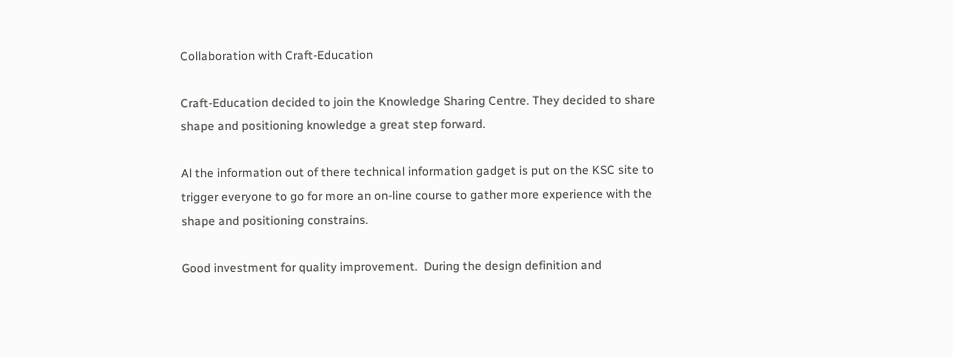Collaboration with Craft-Education

Craft-Education decided to join the Knowledge Sharing Centre. They decided to share shape and positioning knowledge a great step forward.

Al the information out of there technical information gadget is put on the KSC site to trigger everyone to go for more an on-line course to gather more experience with the shape and positioning constrains.

Good investment for quality improvement.  During the design definition and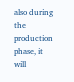also during the production phase, it will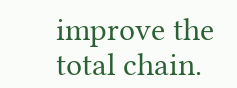improve the total chain.